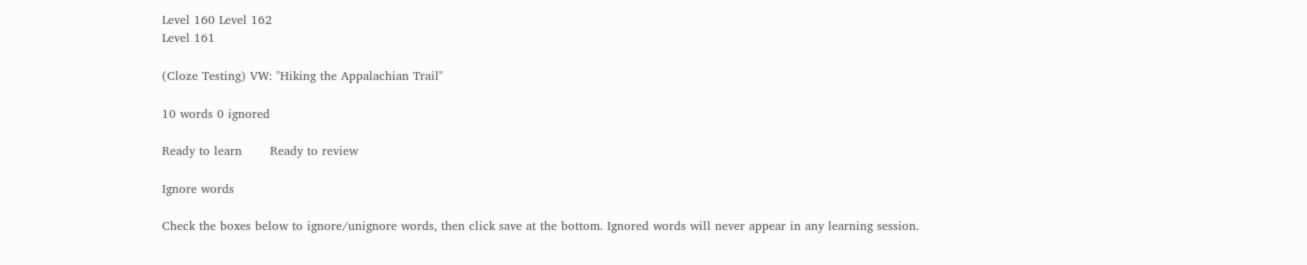Level 160 Level 162
Level 161

(Cloze Testing) VW: "Hiking the Appalachian Trail"

10 words 0 ignored

Ready to learn       Ready to review

Ignore words

Check the boxes below to ignore/unignore words, then click save at the bottom. Ignored words will never appear in any learning session.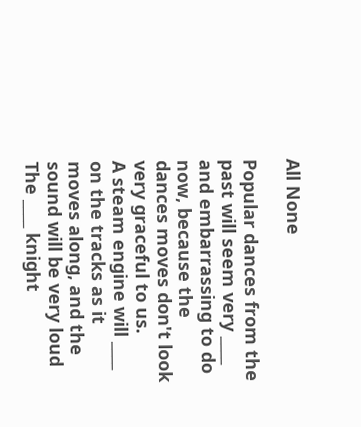All None

Popular dances from the past will seem very ____ and embarrassing to do now, because the dances moves don't look very graceful to us.
A steam engine will ____ on the tracks as it moves along, and the sound will be very loud
The ____ knight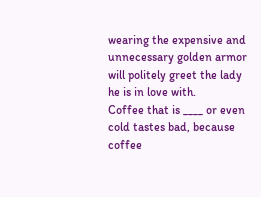wearing the expensive and unnecessary golden armor will politely greet the lady he is in love with.
Coffee that is ____ or even cold tastes bad, because coffee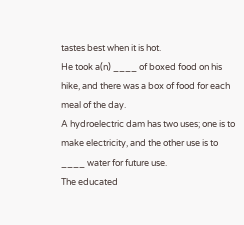tastes best when it is hot.
He took a(n) ____ of boxed food on his hike, and there was a box of food for each meal of the day.
A hydroelectric dam has two uses; one is to make electricity, and the other use is to ____ water for future use.
The educated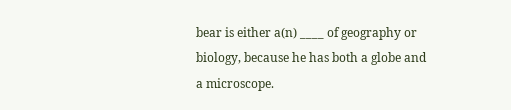bear is either a(n) ____ of geography or biology, because he has both a globe and a microscope.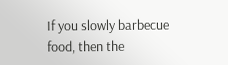If you slowly barbecue food, then the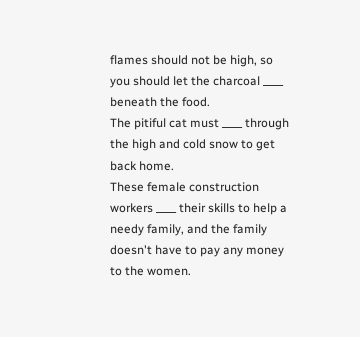flames should not be high, so you should let the charcoal ____ beneath the food.
The pitiful cat must ____ through the high and cold snow to get back home.
These female construction workers ____ their skills to help a needy family, and the family doesn't have to pay any money to the women.